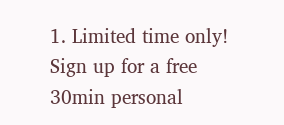1. Limited time only! Sign up for a free 30min personal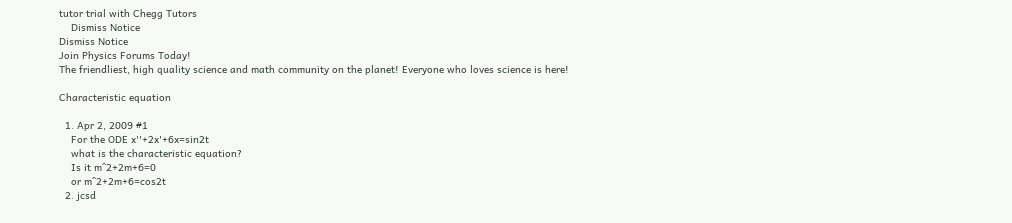tutor trial with Chegg Tutors
    Dismiss Notice
Dismiss Notice
Join Physics Forums Today!
The friendliest, high quality science and math community on the planet! Everyone who loves science is here!

Characteristic equation

  1. Apr 2, 2009 #1
    For the ODE x''+2x'+6x=sin2t
    what is the characteristic equation?
    Is it m^2+2m+6=0
    or m^2+2m+6=cos2t
  2. jcsd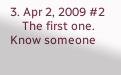3. Apr 2, 2009 #2
    The first one.
Know someone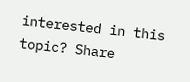interested in this topic? Share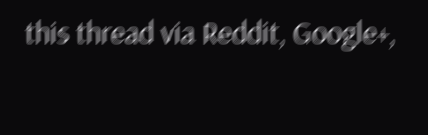this thread via Reddit, Google+,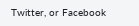Twitter, or Facebook